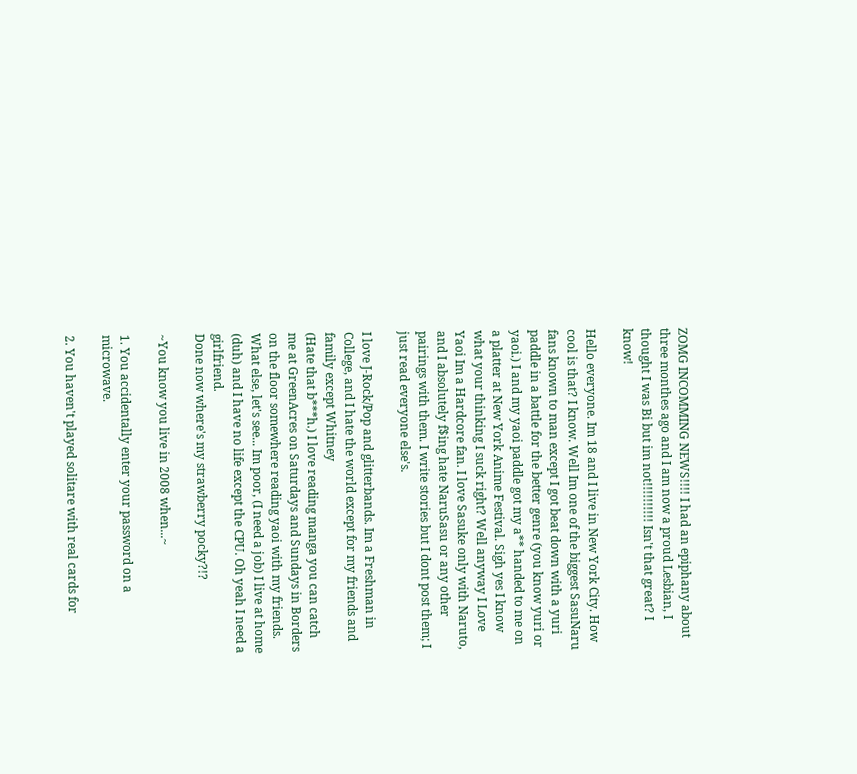ZOMG INCOMMING NEWS!!!! I had an epiphany about three monthes ago and I am now a proud Lesbian, I thought I was Bi but im not!!!!!!!!!! Isn't that great? I know!

Hello everyone. Im 18 and I live in New York City. How cool is that? I know. Well Im one of the biggest SasuNaru fans known to man except I got beat down with a yuri paddle in a battle for the better genre (you know yuri or yaoi.) I and my yaoi paddle got my a** handed to me on a platter at New York Anime Festival. Sigh yes I know what your thinking I suck right? Well anyway I Love Yaoi Im a Hardcore fan. I love Sasuke only with Naruto, and I absolutely f$ing hate NaruSasu or any other pairings with them. I write stories but I dont post them; I just read everyone else's.

I love J-Rock/Pop and glitterbands. Im a Freshman in College, and I hate the world except for my friends and family except Whitney
(Hate that b***h.) I love reading manga you can catch me at GreenAcres on Saturdays and Sundays in Borders on the floor somewhere reading yaoi with my friends. What else, let's see... Im poor, (I need a job) I live at home (duh) and I have no life except the CPU. Oh yeah I need a girlfriend.
Done now where's my strawberry pocky?!?

~You know you live in 2008 when...~

1. You accidentally enter your password on a microwave.

2. You haven't played solitare with real cards for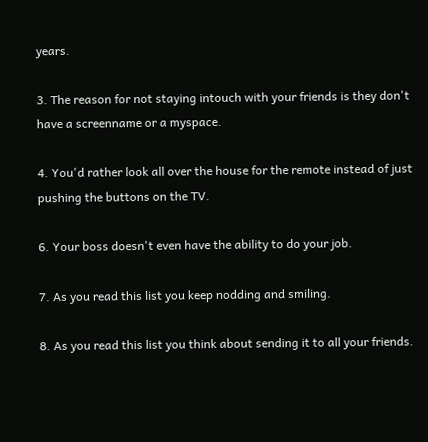years.

3. The reason for not staying intouch with your friends is they don't have a screenname or a myspace.

4. You'd rather look all over the house for the remote instead of just pushing the buttons on the TV.

6. Your boss doesn't even have the ability to do your job.

7. As you read this list you keep nodding and smiling.

8. As you read this list you think about sending it to all your friends.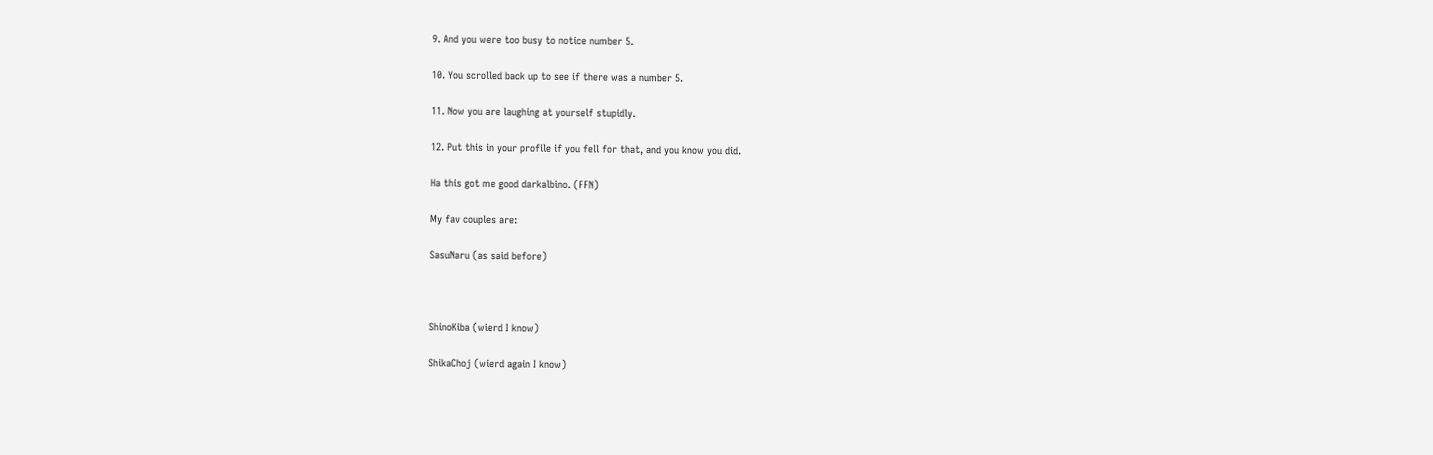9. And you were too busy to notice number 5.

10. You scrolled back up to see if there was a number 5.

11. Now you are laughing at yourself stupidly.

12. Put this in your profile if you fell for that, and you know you did.

Ha this got me good darkalbino. (FFN)

My fav couples are:

SasuNaru (as said before)



ShinoKiba (wierd I know)

ShikaChoj (wierd again I know)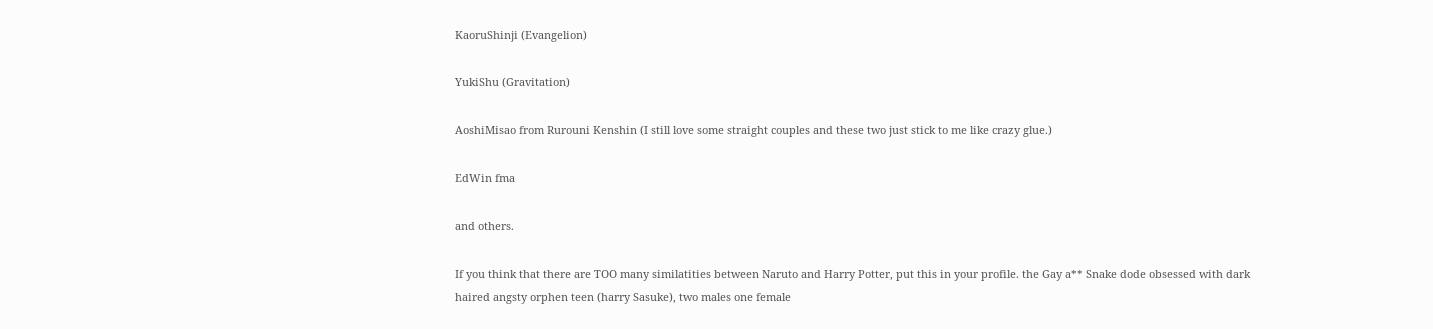KaoruShinji (Evangelion)

YukiShu (Gravitation)

AoshiMisao from Rurouni Kenshin (I still love some straight couples and these two just stick to me like crazy glue.)

EdWin fma

and others.

If you think that there are TOO many similatities between Naruto and Harry Potter, put this in your profile. the Gay a** Snake dode obsessed with dark haired angsty orphen teen (harry Sasuke), two males one female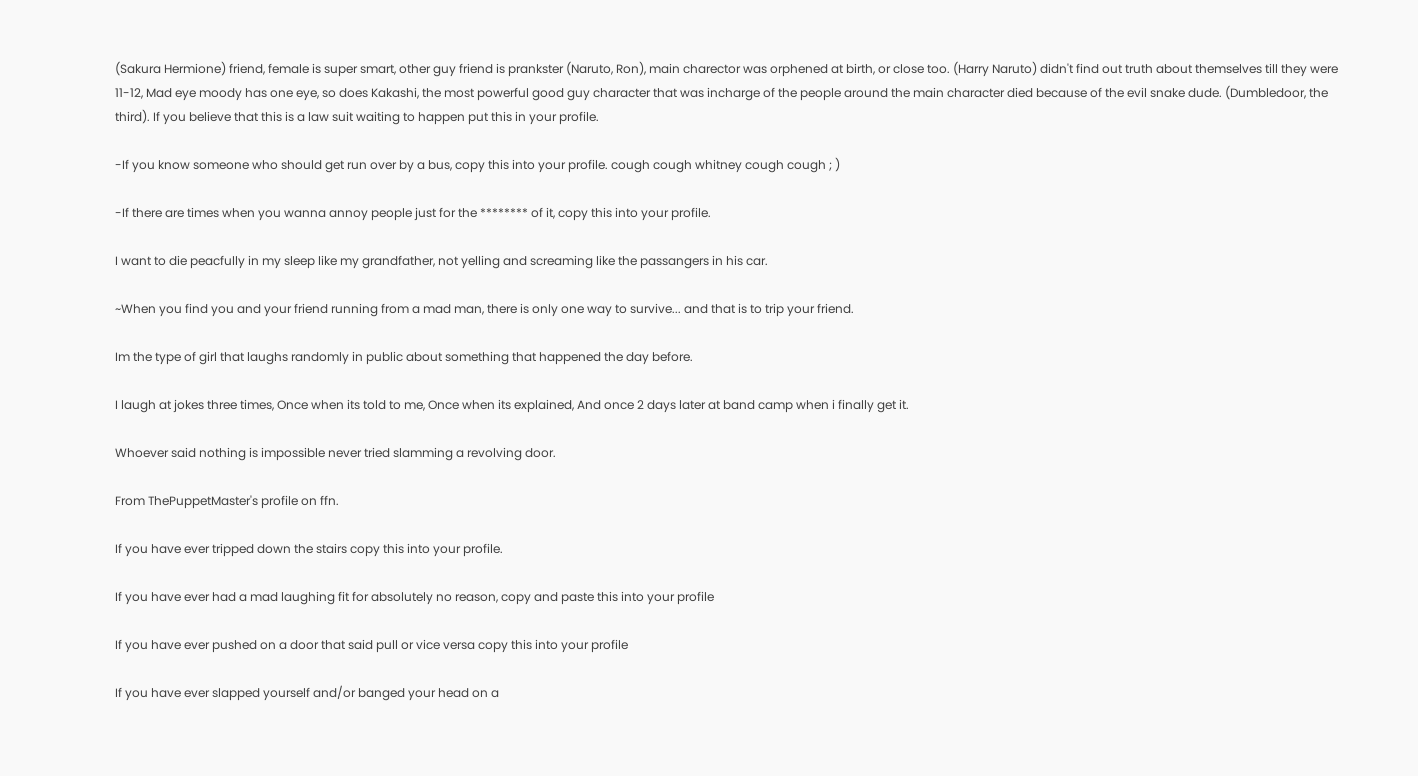(Sakura Hermione) friend, female is super smart, other guy friend is prankster (Naruto, Ron), main charector was orphened at birth, or close too. (Harry Naruto) didn't find out truth about themselves till they were 11-12, Mad eye moody has one eye, so does Kakashi, the most powerful good guy character that was incharge of the people around the main character died because of the evil snake dude. (Dumbledoor, the third). If you believe that this is a law suit waiting to happen put this in your profile.

-If you know someone who should get run over by a bus, copy this into your profile. cough cough whitney cough cough ; )

-If there are times when you wanna annoy people just for the ******** of it, copy this into your profile.

I want to die peacfully in my sleep like my grandfather, not yelling and screaming like the passangers in his car.

~When you find you and your friend running from a mad man, there is only one way to survive... and that is to trip your friend.

Im the type of girl that laughs randomly in public about something that happened the day before.

I laugh at jokes three times, Once when its told to me, Once when its explained, And once 2 days later at band camp when i finally get it.

Whoever said nothing is impossible never tried slamming a revolving door.

From ThePuppetMaster's profile on ffn.

If you have ever tripped down the stairs copy this into your profile.

If you have ever had a mad laughing fit for absolutely no reason, copy and paste this into your profile

If you have ever pushed on a door that said pull or vice versa copy this into your profile

If you have ever slapped yourself and/or banged your head on a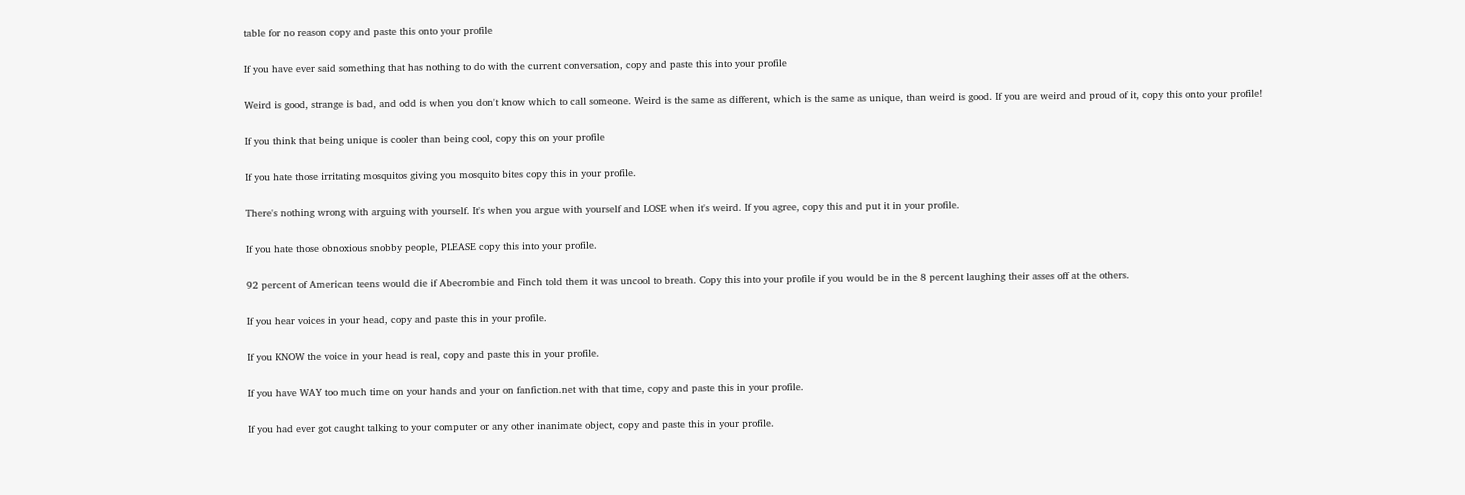table for no reason copy and paste this onto your profile

If you have ever said something that has nothing to do with the current conversation, copy and paste this into your profile

Weird is good, strange is bad, and odd is when you don't know which to call someone. Weird is the same as different, which is the same as unique, than weird is good. If you are weird and proud of it, copy this onto your profile!

If you think that being unique is cooler than being cool, copy this on your profile

If you hate those irritating mosquitos giving you mosquito bites copy this in your profile.

There's nothing wrong with arguing with yourself. It's when you argue with yourself and LOSE when it's weird. If you agree, copy this and put it in your profile.

If you hate those obnoxious snobby people, PLEASE copy this into your profile.

92 percent of American teens would die if Abecrombie and Finch told them it was uncool to breath. Copy this into your profile if you would be in the 8 percent laughing their asses off at the others.

If you hear voices in your head, copy and paste this in your profile.

If you KNOW the voice in your head is real, copy and paste this in your profile.

If you have WAY too much time on your hands and your on fanfiction.net with that time, copy and paste this in your profile.

If you had ever got caught talking to your computer or any other inanimate object, copy and paste this in your profile.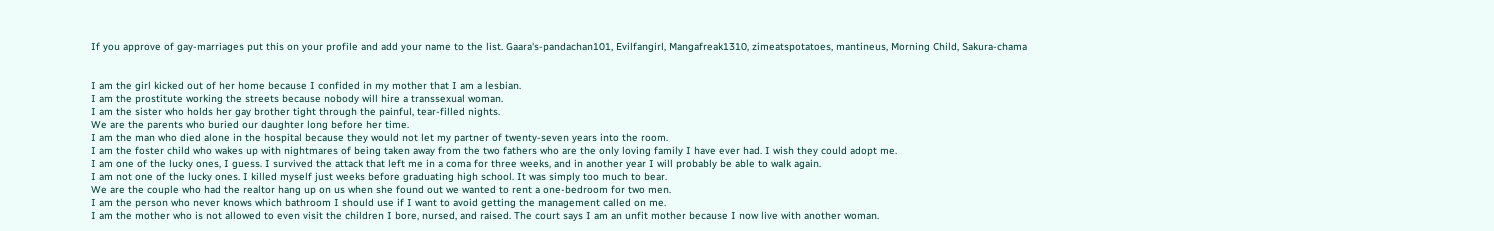If you approve of gay-marriages put this on your profile and add your name to the list. Gaara's-pandachan101, Evilfangirl, Mangafreak1310, zimeatspotatoes, mantineus, Morning Child, Sakura-chama


I am the girl kicked out of her home because I confided in my mother that I am a lesbian.
I am the prostitute working the streets because nobody will hire a transsexual woman.
I am the sister who holds her gay brother tight through the painful, tear-filled nights.
We are the parents who buried our daughter long before her time.
I am the man who died alone in the hospital because they would not let my partner of twenty-seven years into the room.
I am the foster child who wakes up with nightmares of being taken away from the two fathers who are the only loving family I have ever had. I wish they could adopt me.
I am one of the lucky ones, I guess. I survived the attack that left me in a coma for three weeks, and in another year I will probably be able to walk again.
I am not one of the lucky ones. I killed myself just weeks before graduating high school. It was simply too much to bear.
We are the couple who had the realtor hang up on us when she found out we wanted to rent a one-bedroom for two men.
I am the person who never knows which bathroom I should use if I want to avoid getting the management called on me.
I am the mother who is not allowed to even visit the children I bore, nursed, and raised. The court says I am an unfit mother because I now live with another woman.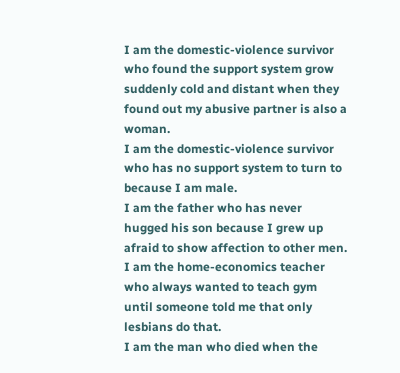I am the domestic-violence survivor who found the support system grow suddenly cold and distant when they found out my abusive partner is also a woman.
I am the domestic-violence survivor who has no support system to turn to because I am male.
I am the father who has never hugged his son because I grew up afraid to show affection to other men.
I am the home-economics teacher who always wanted to teach gym until someone told me that only lesbians do that.
I am the man who died when the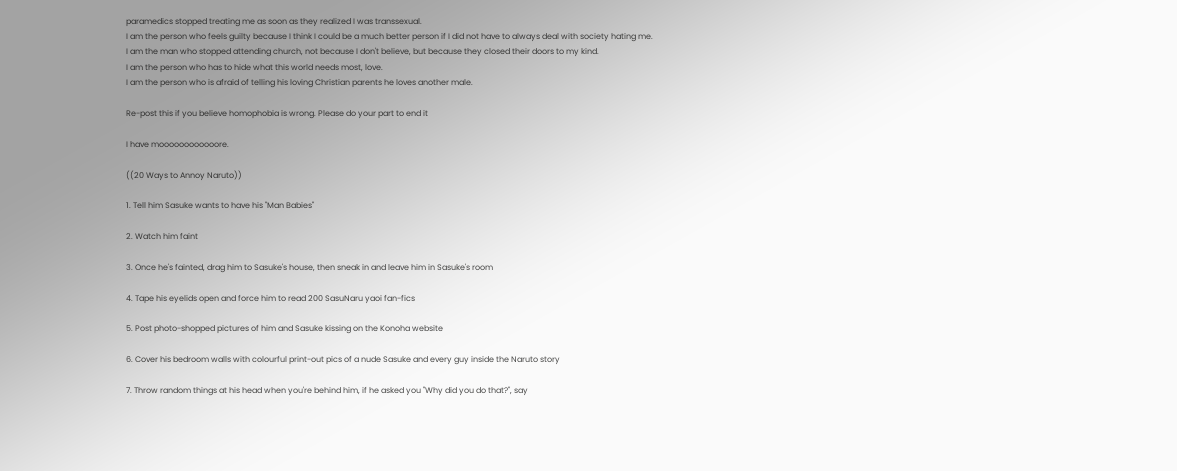paramedics stopped treating me as soon as they realized I was transsexual.
I am the person who feels guilty because I think I could be a much better person if I did not have to always deal with society hating me.
I am the man who stopped attending church, not because I don't believe, but because they closed their doors to my kind.
I am the person who has to hide what this world needs most, love.
I am the person who is afraid of telling his loving Christian parents he loves another male.

Re-post this if you believe homophobia is wrong. Please do your part to end it

I have moooooooooooore.

((20 Ways to Annoy Naruto))

1. Tell him Sasuke wants to have his "Man Babies"

2. Watch him faint

3. Once he's fainted, drag him to Sasuke's house, then sneak in and leave him in Sasuke's room

4. Tape his eyelids open and force him to read 200 SasuNaru yaoi fan-fics

5. Post photo-shopped pictures of him and Sasuke kissing on the Konoha website

6. Cover his bedroom walls with colourful print-out pics of a nude Sasuke and every guy inside the Naruto story

7. Throw random things at his head when you're behind him, if he asked you "Why did you do that?", say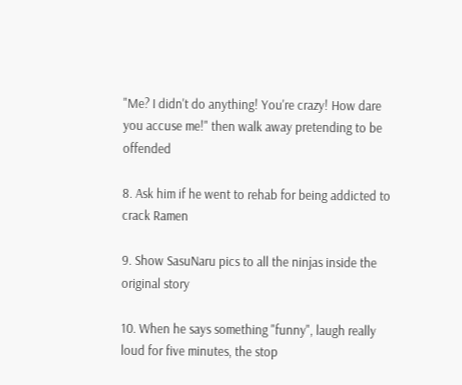"Me? I didn't do anything! You're crazy! How dare you accuse me!" then walk away pretending to be offended

8. Ask him if he went to rehab for being addicted to crack Ramen

9. Show SasuNaru pics to all the ninjas inside the original story

10. When he says something "funny", laugh really loud for five minutes, the stop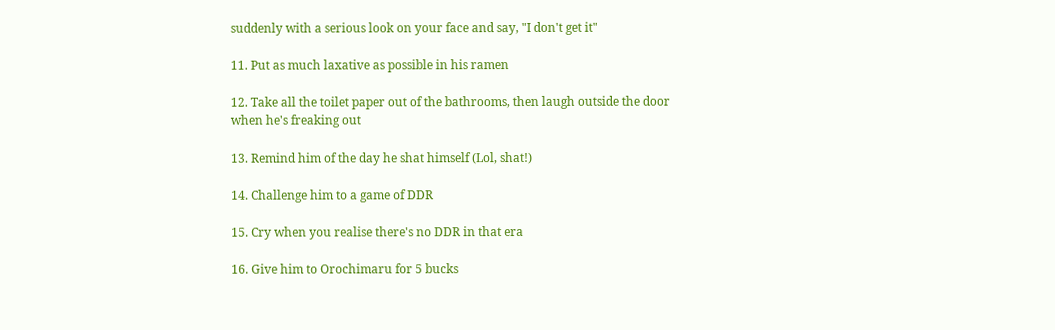suddenly with a serious look on your face and say, "I don't get it"

11. Put as much laxative as possible in his ramen

12. Take all the toilet paper out of the bathrooms, then laugh outside the door when he's freaking out

13. Remind him of the day he shat himself (Lol, shat!)

14. Challenge him to a game of DDR

15. Cry when you realise there's no DDR in that era

16. Give him to Orochimaru for 5 bucks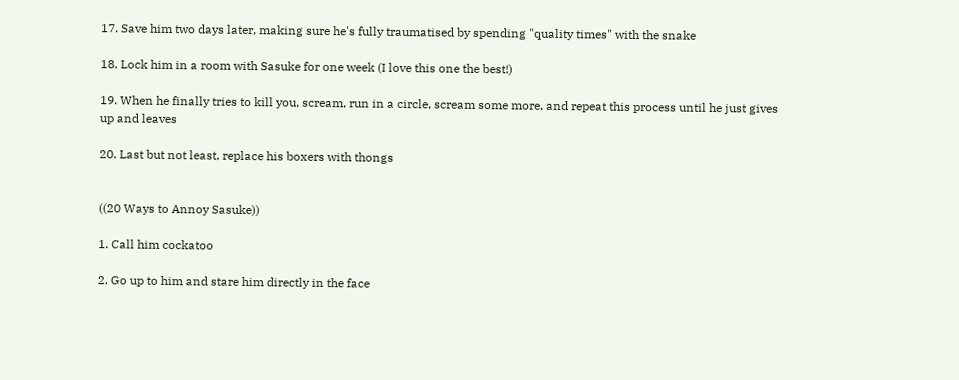17. Save him two days later, making sure he's fully traumatised by spending "quality times" with the snake

18. Lock him in a room with Sasuke for one week (I love this one the best!)

19. When he finally tries to kill you, scream, run in a circle, scream some more, and repeat this process until he just gives up and leaves

20. Last but not least, replace his boxers with thongs


((20 Ways to Annoy Sasuke))

1. Call him cockatoo

2. Go up to him and stare him directly in the face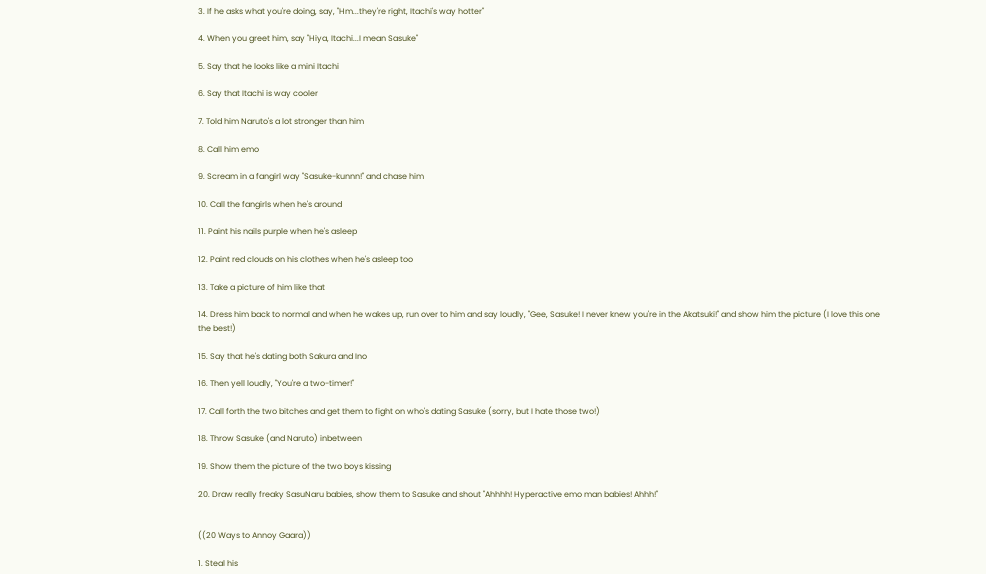3. If he asks what you're doing, say, "Hm...they're right, Itachi's way hotter"

4. When you greet him, say "Hiya, Itachi...I mean Sasuke"

5. Say that he looks like a mini Itachi

6. Say that Itachi is way cooler

7. Told him Naruto's a lot stronger than him

8. Call him emo

9. Scream in a fangirl way "Sasuke-kunnn!" and chase him

10. Call the fangirls when he's around

11. Paint his nails purple when he's asleep

12. Paint red clouds on his clothes when he's asleep too

13. Take a picture of him like that

14. Dress him back to normal and when he wakes up, run over to him and say loudly, "Gee, Sasuke! I never knew you're in the Akatsuki!" and show him the picture (I love this one the best!)

15. Say that he's dating both Sakura and Ino

16. Then yell loudly, "You're a two-timer!"

17. Call forth the two bitches and get them to fight on who's dating Sasuke (sorry, but I hate those two!)

18. Throw Sasuke (and Naruto) inbetween

19. Show them the picture of the two boys kissing

20. Draw really freaky SasuNaru babies, show them to Sasuke and shout "Ahhhh! Hyperactive emo man babies! Ahhh!"


((20 Ways to Annoy Gaara))

1. Steal his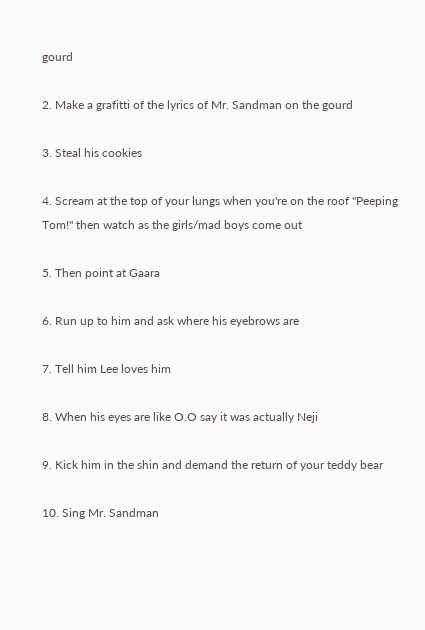gourd

2. Make a grafitti of the lyrics of Mr. Sandman on the gourd

3. Steal his cookies

4. Scream at the top of your lungs when you're on the roof "Peeping Tom!" then watch as the girls/mad boys come out

5. Then point at Gaara

6. Run up to him and ask where his eyebrows are

7. Tell him Lee loves him

8. When his eyes are like O.O say it was actually Neji

9. Kick him in the shin and demand the return of your teddy bear

10. Sing Mr. Sandman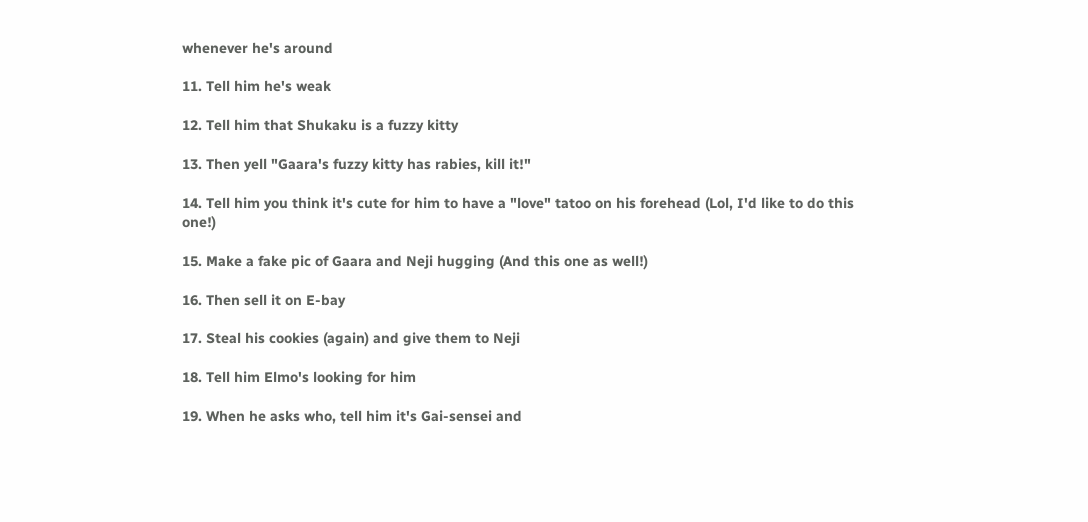whenever he's around

11. Tell him he's weak

12. Tell him that Shukaku is a fuzzy kitty

13. Then yell "Gaara's fuzzy kitty has rabies, kill it!"

14. Tell him you think it's cute for him to have a "love" tatoo on his forehead (Lol, I'd like to do this one!)

15. Make a fake pic of Gaara and Neji hugging (And this one as well!)

16. Then sell it on E-bay

17. Steal his cookies (again) and give them to Neji

18. Tell him Elmo's looking for him

19. When he asks who, tell him it's Gai-sensei and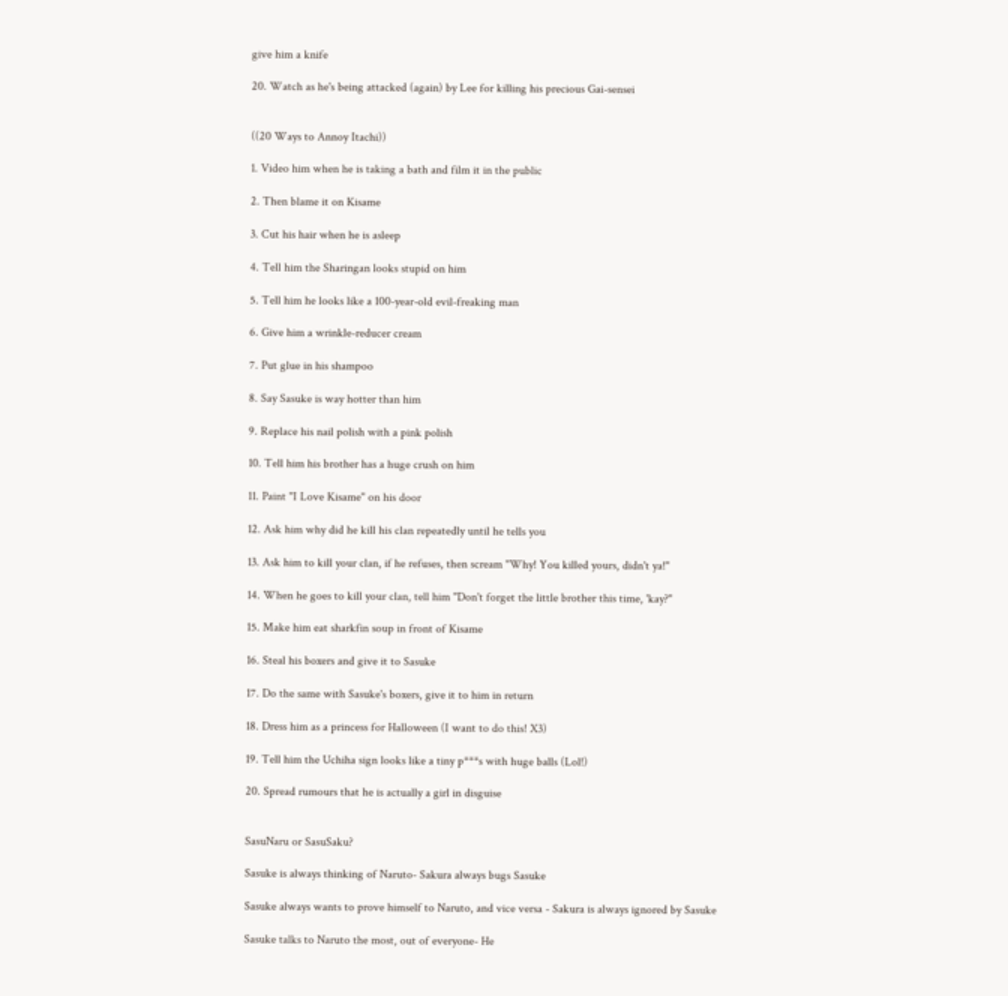give him a knife

20. Watch as he's being attacked (again) by Lee for killing his precious Gai-sensei


((20 Ways to Annoy Itachi))

1. Video him when he is taking a bath and film it in the public

2. Then blame it on Kisame

3. Cut his hair when he is asleep

4. Tell him the Sharingan looks stupid on him

5. Tell him he looks like a 100-year-old evil-freaking man

6. Give him a wrinkle-reducer cream

7. Put glue in his shampoo

8. Say Sasuke is way hotter than him

9. Replace his nail polish with a pink polish

10. Tell him his brother has a huge crush on him

11. Paint "I Love Kisame" on his door

12. Ask him why did he kill his clan repeatedly until he tells you

13. Ask him to kill your clan, if he refuses, then scream "Why! You killed yours, didn't ya!"

14. When he goes to kill your clan, tell him "Don't forget the little brother this time, 'kay?"

15. Make him eat sharkfin soup in front of Kisame

16. Steal his boxers and give it to Sasuke

17. Do the same with Sasuke's boxers, give it to him in return

18. Dress him as a princess for Halloween (I want to do this! X3)

19. Tell him the Uchiha sign looks like a tiny p***s with huge balls (Lol!)

20. Spread rumours that he is actually a girl in disguise


SasuNaru or SasuSaku?

Sasuke is always thinking of Naruto- Sakura always bugs Sasuke

Sasuke always wants to prove himself to Naruto, and vice versa - Sakura is always ignored by Sasuke

Sasuke talks to Naruto the most, out of everyone- He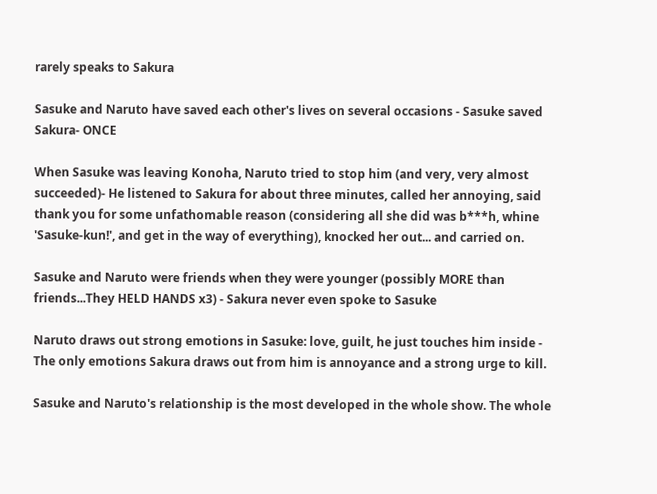rarely speaks to Sakura

Sasuke and Naruto have saved each other's lives on several occasions - Sasuke saved Sakura- ONCE

When Sasuke was leaving Konoha, Naruto tried to stop him (and very, very almost succeeded)- He listened to Sakura for about three minutes, called her annoying, said thank you for some unfathomable reason (considering all she did was b***h, whine 'Sasuke-kun!', and get in the way of everything), knocked her out... and carried on.

Sasuke and Naruto were friends when they were younger (possibly MORE than friends...They HELD HANDS x3) - Sakura never even spoke to Sasuke

Naruto draws out strong emotions in Sasuke: love, guilt, he just touches him inside - The only emotions Sakura draws out from him is annoyance and a strong urge to kill.

Sasuke and Naruto's relationship is the most developed in the whole show. The whole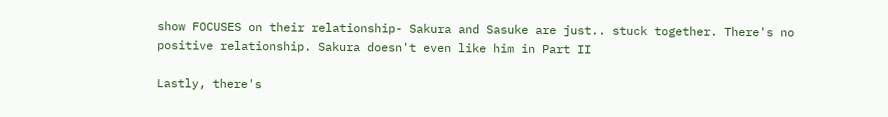show FOCUSES on their relationship- Sakura and Sasuke are just.. stuck together. There's no positive relationship. Sakura doesn't even like him in Part II

Lastly, there's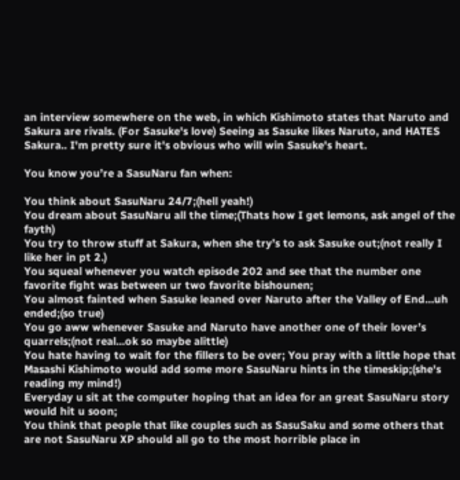an interview somewhere on the web, in which Kishimoto states that Naruto and Sakura are rivals. (For Sasuke's love) Seeing as Sasuke likes Naruto, and HATES Sakura.. I'm pretty sure it's obvious who will win Sasuke's heart.

You know you’re a SasuNaru fan when:

You think about SasuNaru 24/7;(hell yeah!)
You dream about SasuNaru all the time;(Thats how I get lemons, ask angel of the fayth)
You try to throw stuff at Sakura, when she try’s to ask Sasuke out;(not really I like her in pt 2.)
You squeal whenever you watch episode 202 and see that the number one favorite fight was between ur two favorite bishounen;
You almost fainted when Sasuke leaned over Naruto after the Valley of End…uh ended;(so true)
You go aww whenever Sasuke and Naruto have another one of their lover’s quarrels;(not real...ok so maybe alittle)
You hate having to wait for the fillers to be over; You pray with a little hope that Masashi Kishimoto would add some more SasuNaru hints in the timeskip;(she's reading my mind!)
Everyday u sit at the computer hoping that an idea for an great SasuNaru story would hit u soon;
You think that people that like couples such as SasuSaku and some others that are not SasuNaru XP should all go to the most horrible place in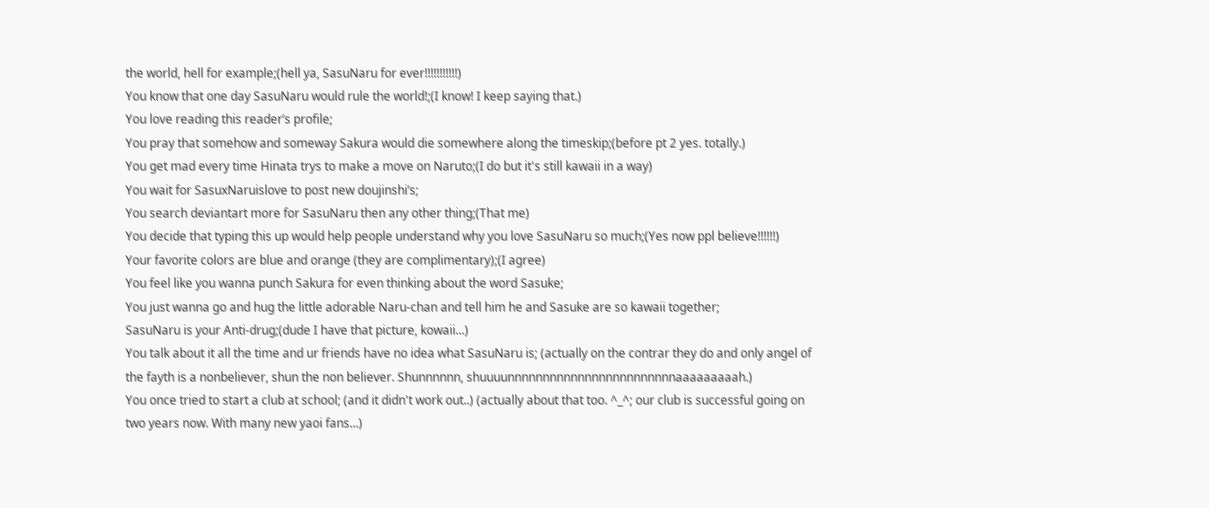the world, hell for example;(hell ya, SasuNaru for ever!!!!!!!!!!!)
You know that one day SasuNaru would rule the world!;(I know! I keep saying that.)
You love reading this reader’s profile;
You pray that somehow and someway Sakura would die somewhere along the timeskip;(before pt 2 yes. totally.)
You get mad every time Hinata trys to make a move on Naruto;(I do but it's still kawaii in a way)
You wait for SasuxNaruislove to post new doujinshi’s;
You search deviantart more for SasuNaru then any other thing;(That me)
You decide that typing this up would help people understand why you love SasuNaru so much;(Yes now ppl believe!!!!!!)
Your favorite colors are blue and orange (they are complimentary);(I agree)
You feel like you wanna punch Sakura for even thinking about the word Sasuke;
You just wanna go and hug the little adorable Naru-chan and tell him he and Sasuke are so kawaii together;
SasuNaru is your Anti-drug;(dude I have that picture, kowaii...)
You talk about it all the time and ur friends have no idea what SasuNaru is; (actually on the contrar they do and only angel of the fayth is a nonbeliever, shun the non believer. Shunnnnnn, shuuuunnnnnnnnnnnnnnnnnnnnnnnnaaaaaaaaah.)
You once tried to start a club at school; (and it didn't work out..) (actually about that too. ^_^; our club is successful going on two years now. With many new yaoi fans...)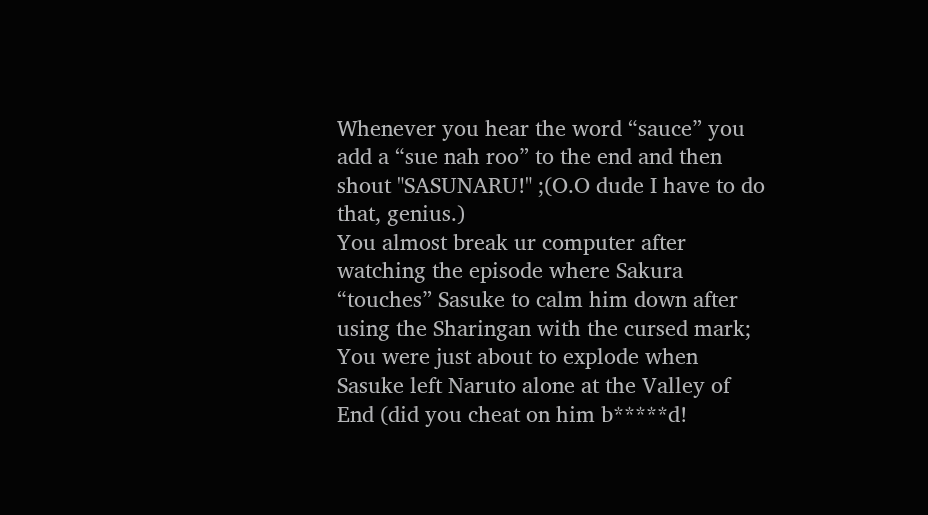Whenever you hear the word “sauce” you add a “sue nah roo” to the end and then shout "SASUNARU!" ;(O.O dude I have to do that, genius.)
You almost break ur computer after watching the episode where Sakura “touches” Sasuke to calm him down after using the Sharingan with the cursed mark;
You were just about to explode when Sasuke left Naruto alone at the Valley of End (did you cheat on him b*****d!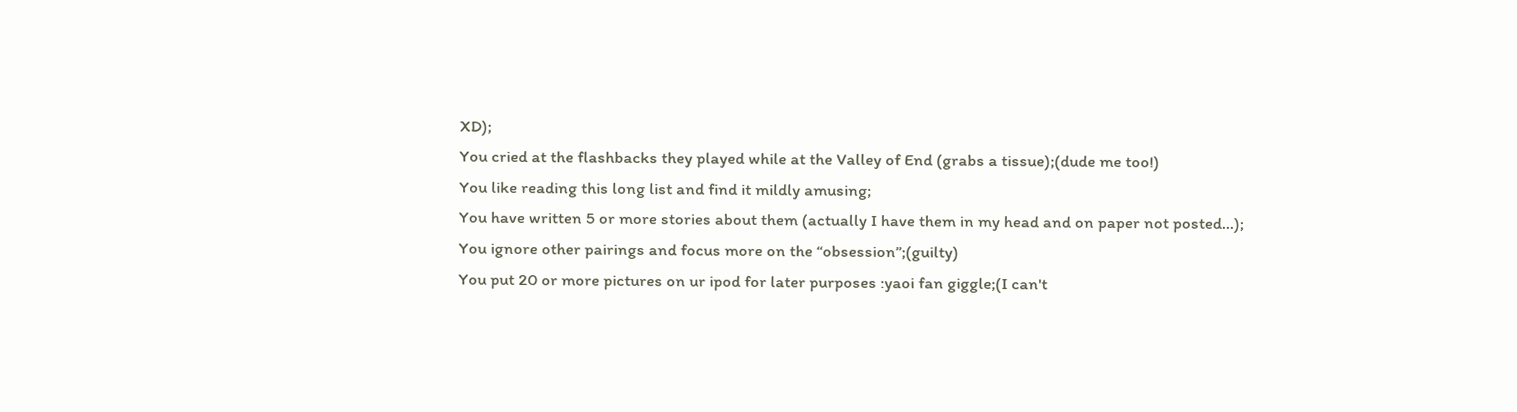XD);
You cried at the flashbacks they played while at the Valley of End (grabs a tissue);(dude me too!)
You like reading this long list and find it mildly amusing;
You have written 5 or more stories about them (actually I have them in my head and on paper not posted...);
You ignore other pairings and focus more on the “obsession”;(guilty)
You put 20 or more pictures on ur ipod for later purposes :yaoi fan giggle;(I can't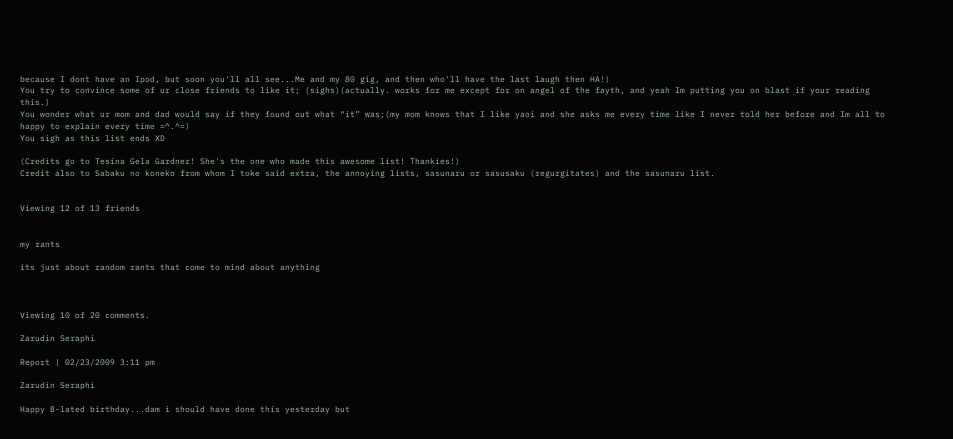because I dont have an Ipod, but soon you'll all see...Me and my 80 gig, and then who'll have the last laugh then HA!)
You try to convince some of ur close friends to like it; (sighs)(actually. works for me except for on angel of the fayth, and yeah Im putting you on blast if your reading this.)
You wonder what ur mom and dad would say if they found out what “it” was;(my mom knows that I like yaoi and she asks me every time like I never told her before and Im all to happy to explain every time =^.^=)
You sigh as this list ends XD

(Credits go to Tesina Gela Gardner! She's the one who made this awesome list! Thankies!)
Credit also to Sabaku no koneko from whom I toke said extra, the annoying lists, sasunaru or sasusaku (regurgitates) and the sasunaru list.


Viewing 12 of 13 friends


my rants

its just about random rants that come to mind about anything



Viewing 10 of 20 comments.

Zarudin Seraphi

Report | 02/23/2009 3:11 pm

Zarudin Seraphi

Happy B-lated birthday...dam i should have done this yesterday but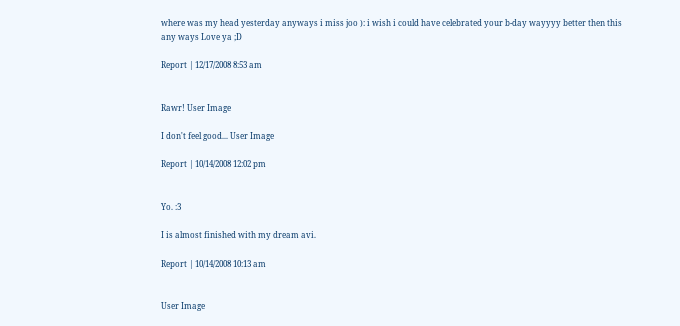where was my head yesterday anyways i miss joo ): i wish i could have celebrated your b-day wayyyy better then this any ways Love ya ;D

Report | 12/17/2008 8:53 am


Rawr! User Image

I don't feel good... User Image

Report | 10/14/2008 12:02 pm


Yo. :3

I is almost finished with my dream avi.

Report | 10/14/2008 10:13 am


User Image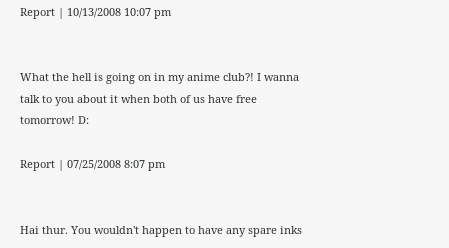Report | 10/13/2008 10:07 pm


What the hell is going on in my anime club?! I wanna talk to you about it when both of us have free tomorrow! D:

Report | 07/25/2008 8:07 pm


Hai thur. You wouldn't happen to have any spare inks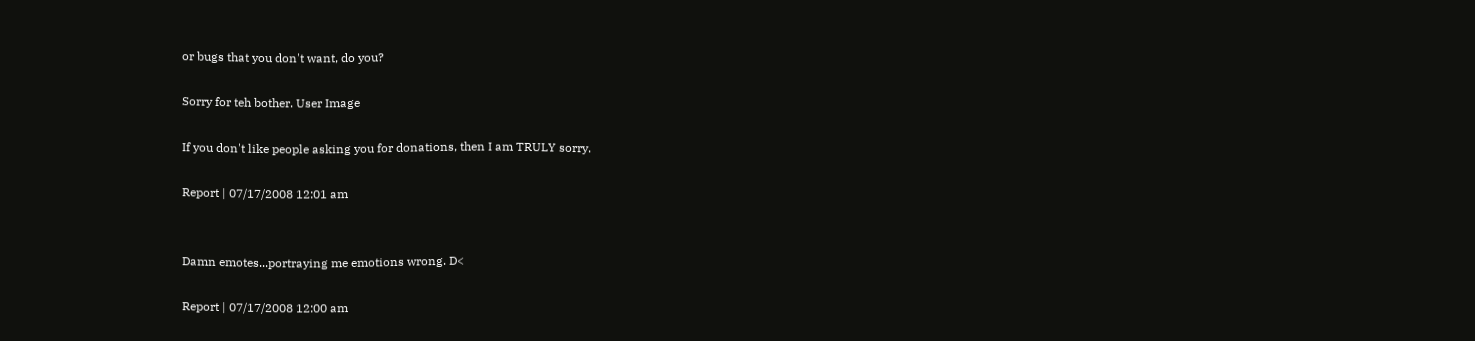or bugs that you don't want, do you?

Sorry for teh bother. User Image

If you don't like people asking you for donations, then I am TRULY sorry.

Report | 07/17/2008 12:01 am


Damn emotes...portraying me emotions wrong. D<

Report | 07/17/2008 12:00 am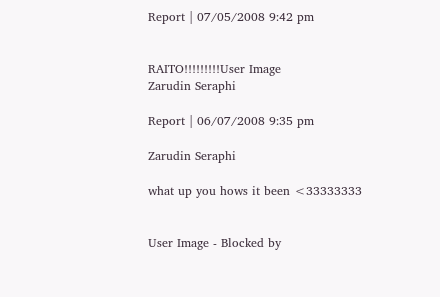Report | 07/05/2008 9:42 pm


RAITO!!!!!!!!!User Image
Zarudin Seraphi

Report | 06/07/2008 9:35 pm

Zarudin Seraphi

what up you hows it been <33333333


User Image - Blocked by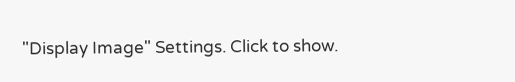"Display Image" Settings. Click to show.